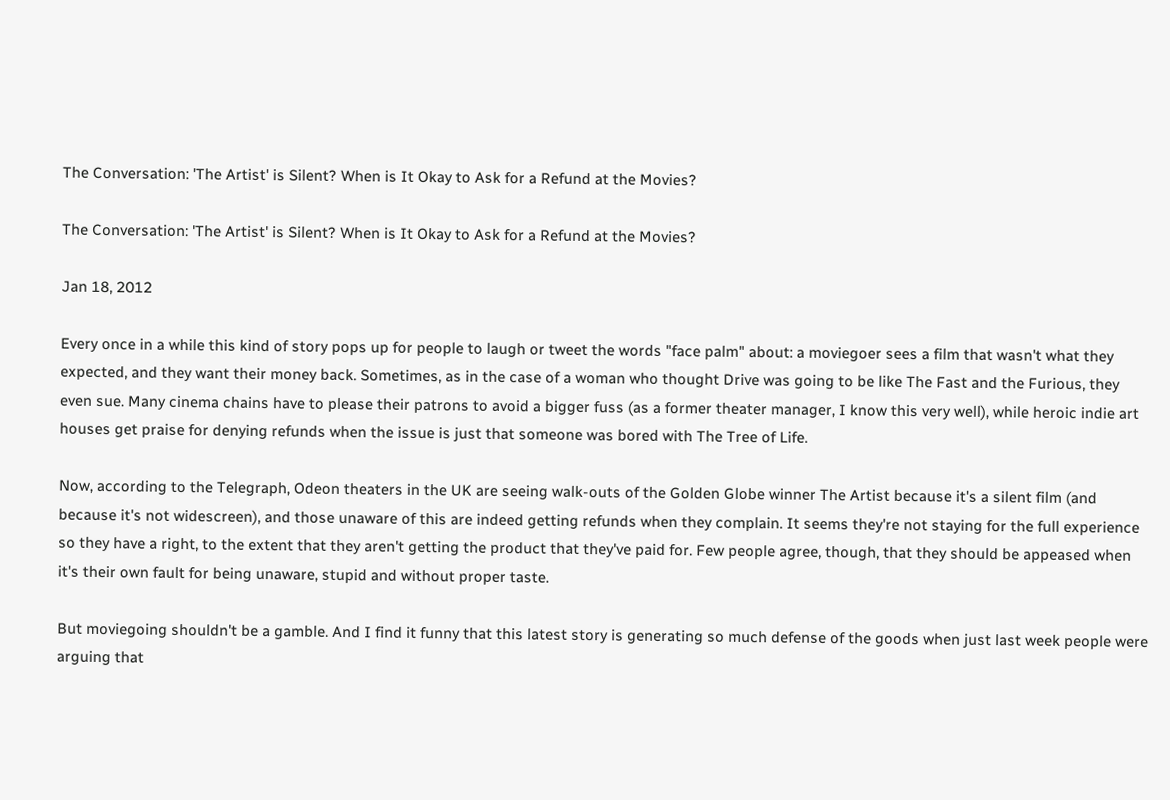The Conversation: 'The Artist' is Silent? When is It Okay to Ask for a Refund at the Movies?

The Conversation: 'The Artist' is Silent? When is It Okay to Ask for a Refund at the Movies?

Jan 18, 2012

Every once in a while this kind of story pops up for people to laugh or tweet the words "face palm" about: a moviegoer sees a film that wasn't what they expected, and they want their money back. Sometimes, as in the case of a woman who thought Drive was going to be like The Fast and the Furious, they even sue. Many cinema chains have to please their patrons to avoid a bigger fuss (as a former theater manager, I know this very well), while heroic indie art houses get praise for denying refunds when the issue is just that someone was bored with The Tree of Life.

Now, according to the Telegraph, Odeon theaters in the UK are seeing walk-outs of the Golden Globe winner The Artist because it's a silent film (and because it's not widescreen), and those unaware of this are indeed getting refunds when they complain. It seems they're not staying for the full experience so they have a right, to the extent that they aren't getting the product that they've paid for. Few people agree, though, that they should be appeased when it's their own fault for being unaware, stupid and without proper taste.

But moviegoing shouldn't be a gamble. And I find it funny that this latest story is generating so much defense of the goods when just last week people were arguing that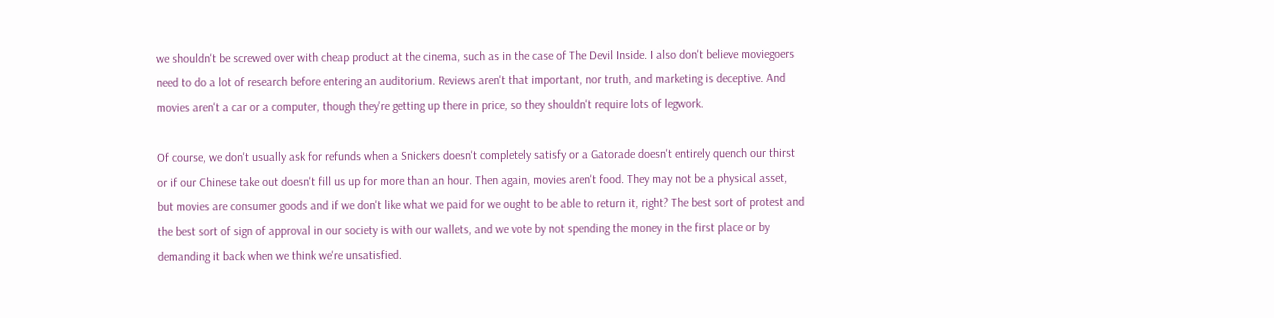we shouldn't be screwed over with cheap product at the cinema, such as in the case of The Devil Inside. I also don't believe moviegoers need to do a lot of research before entering an auditorium. Reviews aren't that important, nor truth, and marketing is deceptive. And movies aren't a car or a computer, though they're getting up there in price, so they shouldn't require lots of legwork.

Of course, we don't usually ask for refunds when a Snickers doesn't completely satisfy or a Gatorade doesn't entirely quench our thirst or if our Chinese take out doesn't fill us up for more than an hour. Then again, movies aren't food. They may not be a physical asset, but movies are consumer goods and if we don't like what we paid for we ought to be able to return it, right? The best sort of protest and the best sort of sign of approval in our society is with our wallets, and we vote by not spending the money in the first place or by demanding it back when we think we're unsatisfied.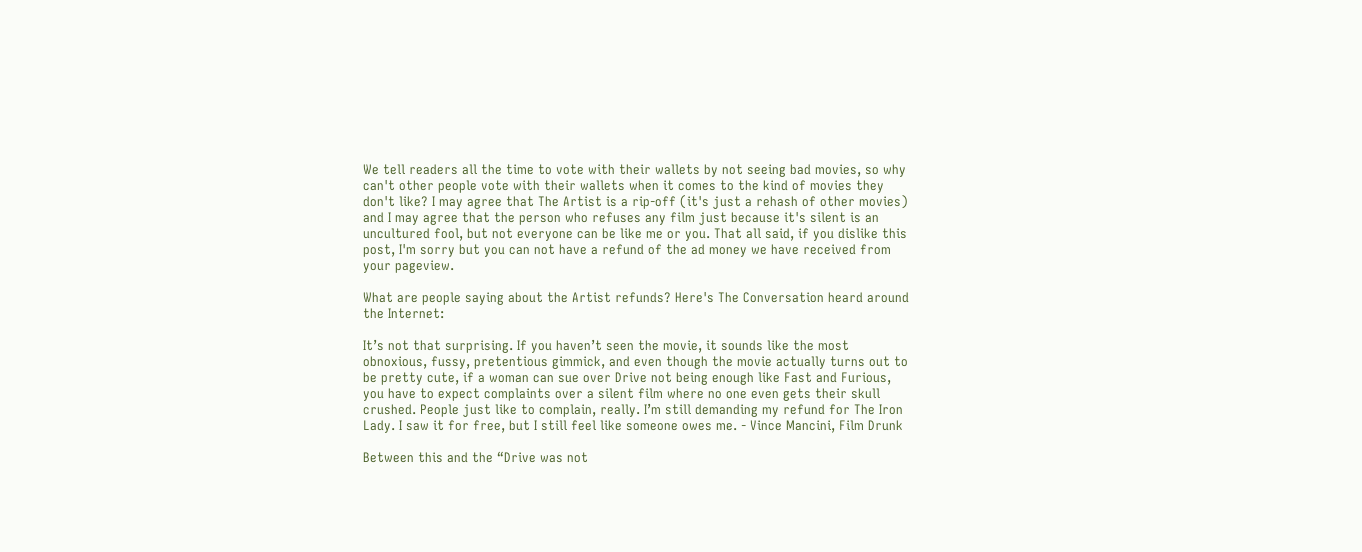We tell readers all the time to vote with their wallets by not seeing bad movies, so why can't other people vote with their wallets when it comes to the kind of movies they don't like? I may agree that The Artist is a rip-off (it's just a rehash of other movies) and I may agree that the person who refuses any film just because it's silent is an uncultured fool, but not everyone can be like me or you. That all said, if you dislike this post, I'm sorry but you can not have a refund of the ad money we have received from your pageview.

What are people saying about the Artist refunds? Here's The Conversation heard around the Internet:

It’s not that surprising. If you haven’t seen the movie, it sounds like the most obnoxious, fussy, pretentious gimmick, and even though the movie actually turns out to be pretty cute, if a woman can sue over Drive not being enough like Fast and Furious, you have to expect complaints over a silent film where no one even gets their skull crushed. People just like to complain, really. I’m still demanding my refund for The Iron Lady. I saw it for free, but I still feel like someone owes me. - Vince Mancini, Film Drunk

Between this and the “Drive was not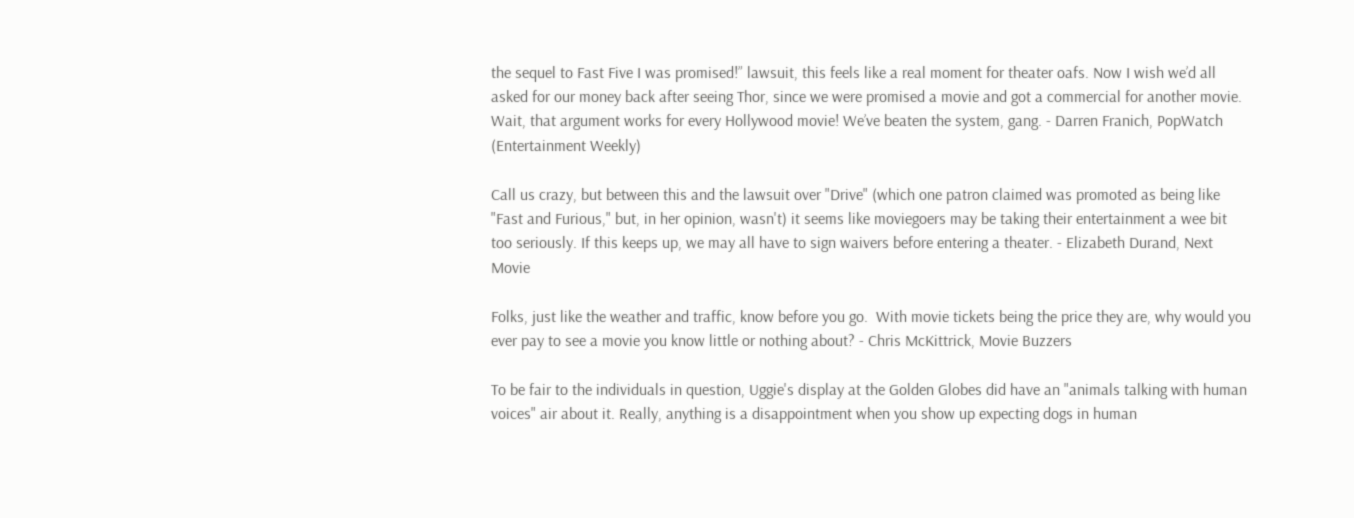the sequel to Fast Five I was promised!” lawsuit, this feels like a real moment for theater oafs. Now I wish we’d all asked for our money back after seeing Thor, since we were promised a movie and got a commercial for another movie. Wait, that argument works for every Hollywood movie! We’ve beaten the system, gang. - Darren Franich, PopWatch (Entertainment Weekly)

Call us crazy, but between this and the lawsuit over "Drive" (which one patron claimed was promoted as being like "Fast and Furious," but, in her opinion, wasn't) it seems like moviegoers may be taking their entertainment a wee bit too seriously. If this keeps up, we may all have to sign waivers before entering a theater. - Elizabeth Durand, Next Movie

Folks, just like the weather and traffic, know before you go.  With movie tickets being the price they are, why would you ever pay to see a movie you know little or nothing about? - Chris McKittrick, Movie Buzzers

To be fair to the individuals in question, Uggie's display at the Golden Globes did have an "animals talking with human voices" air about it. Really, anything is a disappointment when you show up expecting dogs in human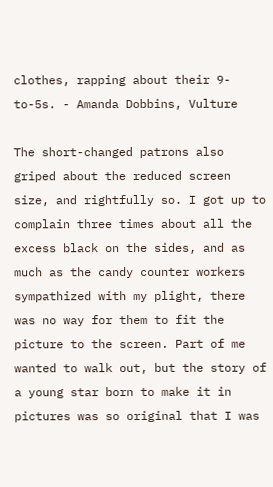clothes, rapping about their 9-to-5s. - Amanda Dobbins, Vulture

The short-changed patrons also griped about the reduced screen size, and rightfully so. I got up to complain three times about all the excess black on the sides, and as much as the candy counter workers sympathized with my plight, there was no way for them to fit the picture to the screen. Part of me wanted to walk out, but the story of a young star born to make it in pictures was so original that I was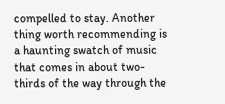compelled to stay. Another thing worth recommending is a haunting swatch of music that comes in about two-thirds of the way through the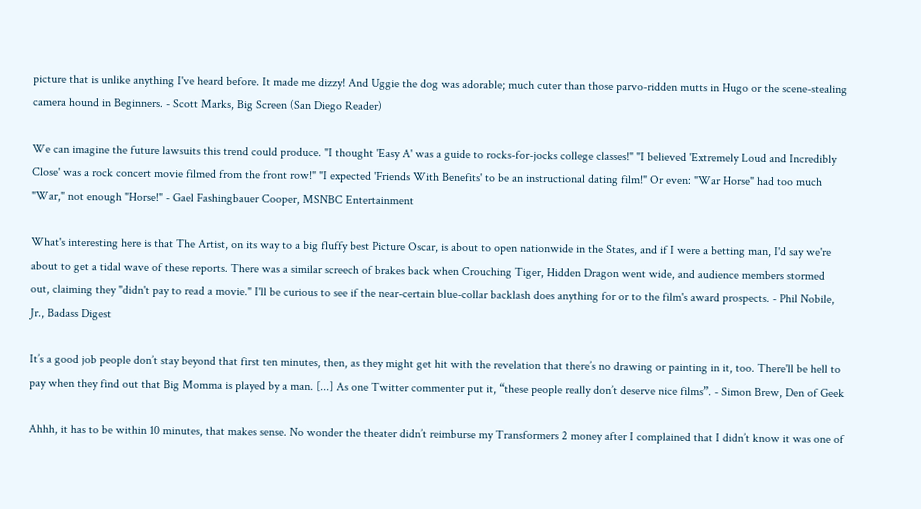picture that is unlike anything I've heard before. It made me dizzy! And Uggie the dog was adorable; much cuter than those parvo-ridden mutts in Hugo or the scene-stealing camera hound in Beginners. - Scott Marks, Big Screen (San Diego Reader)

We can imagine the future lawsuits this trend could produce. "I thought 'Easy A' was a guide to rocks-for-jocks college classes!" "I believed 'Extremely Loud and Incredibly Close' was a rock concert movie filmed from the front row!" "I expected 'Friends With Benefits' to be an instructional dating film!" Or even: "War Horse" had too much "War," not enough "Horse!" - Gael Fashingbauer Cooper, MSNBC Entertainment

What's interesting here is that The Artist, on its way to a big fluffy best Picture Oscar, is about to open nationwide in the States, and if I were a betting man, I'd say we're about to get a tidal wave of these reports. There was a similar screech of brakes back when Crouching Tiger, Hidden Dragon went wide, and audience members stormed out, claiming they "didn't pay to read a movie." I'll be curious to see if the near-certain blue-collar backlash does anything for or to the film's award prospects. - Phil Nobile, Jr., Badass Digest

It’s a good job people don’t stay beyond that first ten minutes, then, as they might get hit with the revelation that there’s no drawing or painting in it, too. There'll be hell to pay when they find out that Big Momma is played by a man. [...] As one Twitter commenter put it, “these people really don’t deserve nice films”. - Simon Brew, Den of Geek

Ahhh, it has to be within 10 minutes, that makes sense. No wonder the theater didn’t reimburse my Transformers 2 money after I complained that I didn’t know it was one of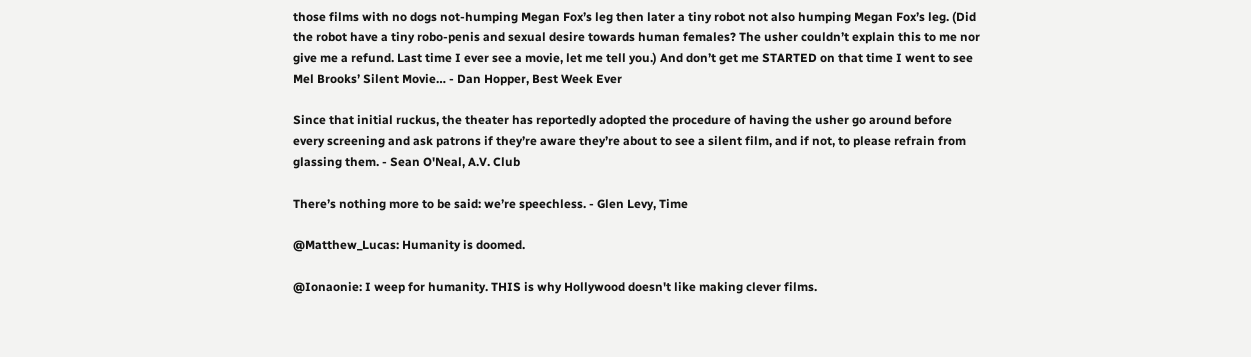those films with no dogs not-humping Megan Fox’s leg then later a tiny robot not also humping Megan Fox’s leg. (Did the robot have a tiny robo-penis and sexual desire towards human females? The usher couldn’t explain this to me nor give me a refund. Last time I ever see a movie, let me tell you.) And don’t get me STARTED on that time I went to see Mel Brooks’ Silent Movie… - Dan Hopper, Best Week Ever

Since that initial ruckus, the theater has reportedly adopted the procedure of having the usher go around before every screening and ask patrons if they’re aware they’re about to see a silent film, and if not, to please refrain from glassing them. - Sean O'Neal, A.V. Club

There’s nothing more to be said: we’re speechless. - Glen Levy, Time

@Matthew_Lucas: Humanity is doomed.

@Ionaonie: I weep for humanity. THIS is why Hollywood doesn't like making clever films.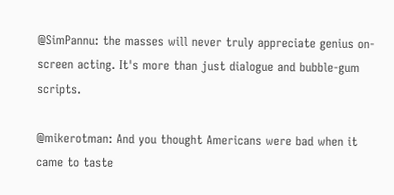@SimPannu: the masses will never truly appreciate genius on-screen acting. It's more than just dialogue and bubble-gum scripts.

@mikerotman: And you thought Americans were bad when it came to taste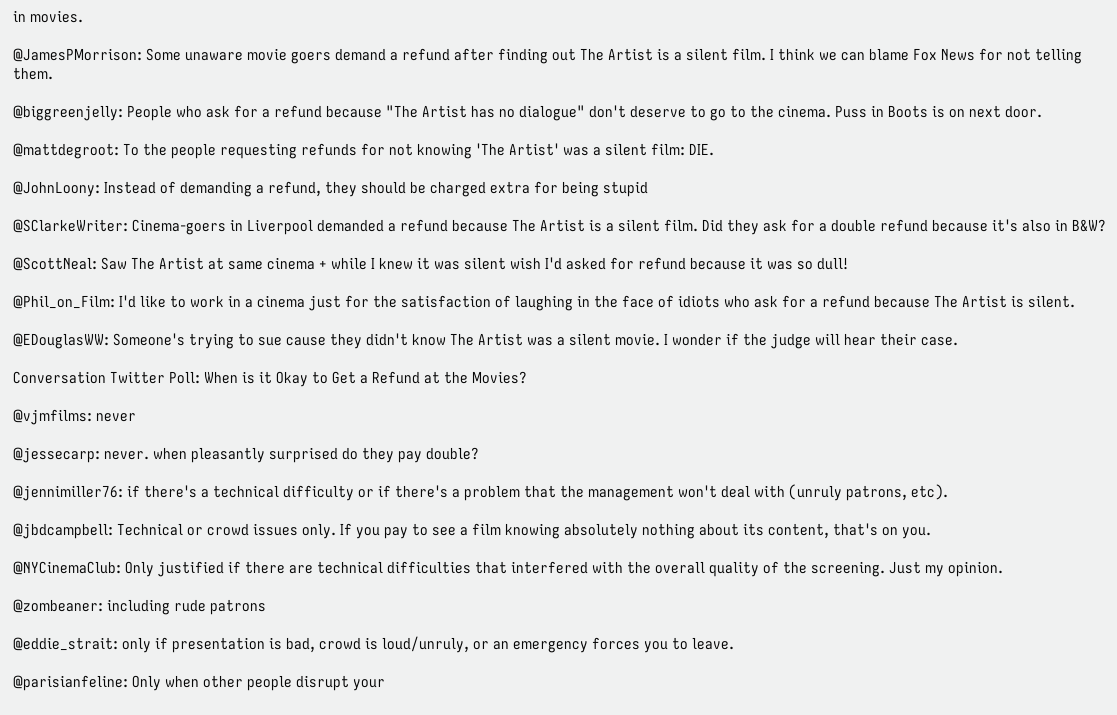in movies.

@JamesPMorrison: Some unaware movie goers demand a refund after finding out The Artist is a silent film. I think we can blame Fox News for not telling them.

@biggreenjelly: People who ask for a refund because "The Artist has no dialogue" don't deserve to go to the cinema. Puss in Boots is on next door.

@mattdegroot: To the people requesting refunds for not knowing 'The Artist' was a silent film: DIE.

@JohnLoony: Instead of demanding a refund, they should be charged extra for being stupid

@SClarkeWriter: Cinema-goers in Liverpool demanded a refund because The Artist is a silent film. Did they ask for a double refund because it's also in B&W?

@ScottNeal: Saw The Artist at same cinema + while I knew it was silent wish I'd asked for refund because it was so dull!

@Phil_on_Film: I'd like to work in a cinema just for the satisfaction of laughing in the face of idiots who ask for a refund because The Artist is silent.

@EDouglasWW: Someone's trying to sue cause they didn't know The Artist was a silent movie. I wonder if the judge will hear their case.

Conversation Twitter Poll: When is it Okay to Get a Refund at the Movies?

@vjmfilms: never

@jessecarp: never. when pleasantly surprised do they pay double?

@jennimiller76: if there's a technical difficulty or if there's a problem that the management won't deal with (unruly patrons, etc).

@jbdcampbell: Technical or crowd issues only. If you pay to see a film knowing absolutely nothing about its content, that's on you.

@NYCinemaClub: Only justified if there are technical difficulties that interfered with the overall quality of the screening. Just my opinion.

@zombeaner: including rude patrons

@eddie_strait: only if presentation is bad, crowd is loud/unruly, or an emergency forces you to leave.

@parisianfeline: Only when other people disrupt your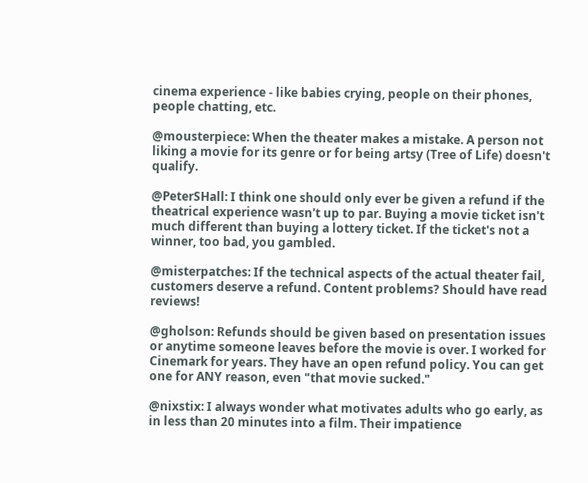cinema experience - like babies crying, people on their phones, people chatting, etc.

@mousterpiece: When the theater makes a mistake. A person not liking a movie for its genre or for being artsy (Tree of Life) doesn't qualify.

@PeterSHall: I think one should only ever be given a refund if the theatrical experience wasn't up to par. Buying a movie ticket isn't much different than buying a lottery ticket. If the ticket's not a winner, too bad, you gambled.

@misterpatches: If the technical aspects of the actual theater fail, customers deserve a refund. Content problems? Should have read reviews!

@gholson: Refunds should be given based on presentation issues or anytime someone leaves before the movie is over. I worked for Cinemark for years. They have an open refund policy. You can get one for ANY reason, even "that movie sucked."

@nixstix: I always wonder what motivates adults who go early, as in less than 20 minutes into a film. Their impatience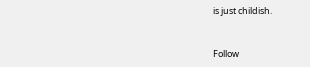is just childish.


Follow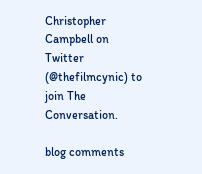Christopher Campbell on Twitter (@thefilmcynic) to join The Conversation.

blog comments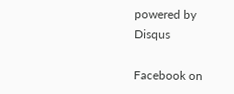powered by Disqus

Facebook on